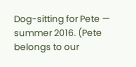Dog-sitting for Pete — summer 2016. (Pete belongs to our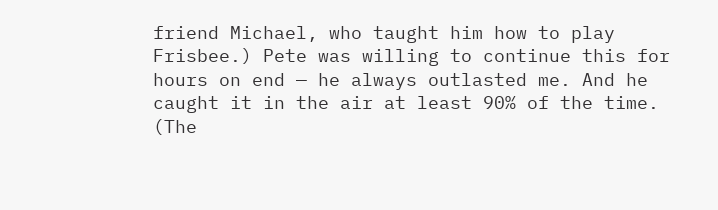friend Michael, who taught him how to play Frisbee.) Pete was willing to continue this for hours on end — he always outlasted me. And he caught it in the air at least 90% of the time. (The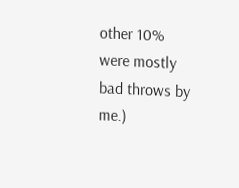other 10% were mostly bad throws by me.)